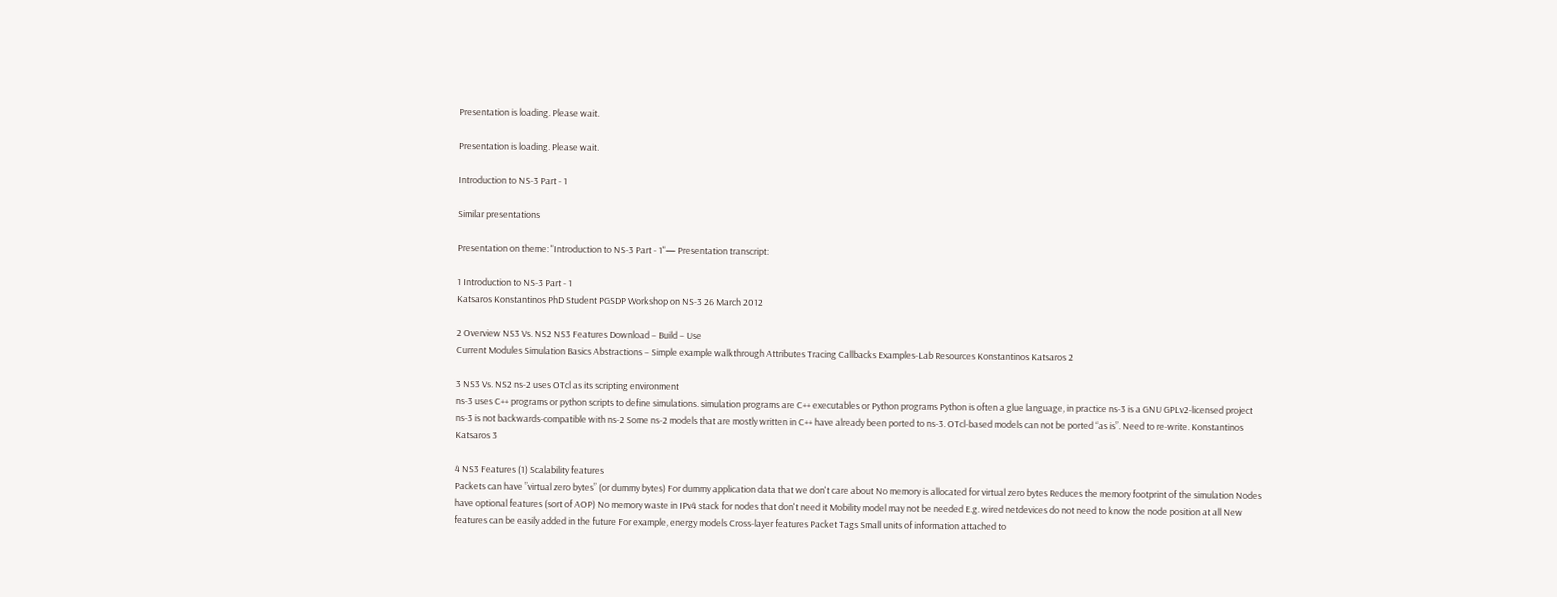Presentation is loading. Please wait.

Presentation is loading. Please wait.

Introduction to NS-3 Part - 1

Similar presentations

Presentation on theme: "Introduction to NS-3 Part - 1"— Presentation transcript:

1 Introduction to NS-3 Part - 1
Katsaros Konstantinos PhD Student PGSDP Workshop on NS-3 26 March 2012

2 Overview NS3 Vs. NS2 NS3 Features Download – Build – Use
Current Modules Simulation Basics Abstractions – Simple example walkthrough Attributes Tracing Callbacks Examples-Lab Resources Konstantinos Katsaros 2

3 NS3 Vs. NS2 ns-2 uses OTcl as its scripting environment
ns-3 uses C++ programs or python scripts to define simulations. simulation programs are C++ executables or Python programs Python is often a glue language, in practice ns-3 is a GNU GPLv2-licensed project ns-3 is not backwards-compatible with ns-2 Some ns-2 models that are mostly written in C++ have already been ported to ns-3. OTcl-based models can not be ported “as is”. Need to re-write. Konstantinos Katsaros 3

4 NS3 Features (1) Scalability features
Packets can have ”virtual zero bytes” (or dummy bytes) For dummy application data that we don't care about No memory is allocated for virtual zero bytes Reduces the memory footprint of the simulation Nodes have optional features (sort of AOP) No memory waste in IPv4 stack for nodes that don't need it Mobility model may not be needed E.g. wired netdevices do not need to know the node position at all New features can be easily added in the future For example, energy models Cross-layer features Packet Tags Small units of information attached to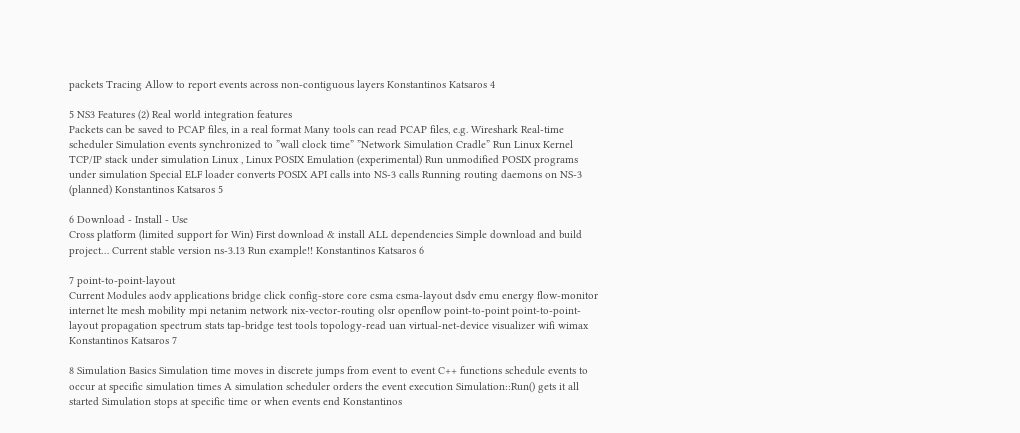packets Tracing Allow to report events across non-contiguous layers Konstantinos Katsaros 4

5 NS3 Features (2) Real world integration features
Packets can be saved to PCAP files, in a real format Many tools can read PCAP files, e.g. Wireshark Real-time scheduler Simulation events synchronized to ”wall clock time” ”Network Simulation Cradle” Run Linux Kernel TCP/IP stack under simulation Linux , Linux POSIX Emulation (experimental) Run unmodified POSIX programs under simulation Special ELF loader converts POSIX API calls into NS-3 calls Running routing daemons on NS-3 (planned) Konstantinos Katsaros 5

6 Download - Install - Use
Cross platform (limited support for Win) First download & install ALL dependencies Simple download and build project… Current stable version ns-3.13 Run example!! Konstantinos Katsaros 6

7 point-to-point-layout
Current Modules aodv applications bridge click config-store core csma csma-layout dsdv emu energy flow-monitor internet lte mesh mobility mpi netanim network nix-vector-routing olsr openflow point-to-point point-to-point-layout propagation spectrum stats tap-bridge test tools topology-read uan virtual-net-device visualizer wifi wimax Konstantinos Katsaros 7

8 Simulation Basics Simulation time moves in discrete jumps from event to event C++ functions schedule events to occur at specific simulation times A simulation scheduler orders the event execution Simulation::Run() gets it all started Simulation stops at specific time or when events end Konstantinos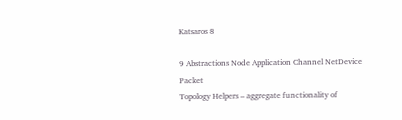Katsaros 8

9 Abstractions Node Application Channel NetDevice Packet
Topology Helpers – aggregate functionality of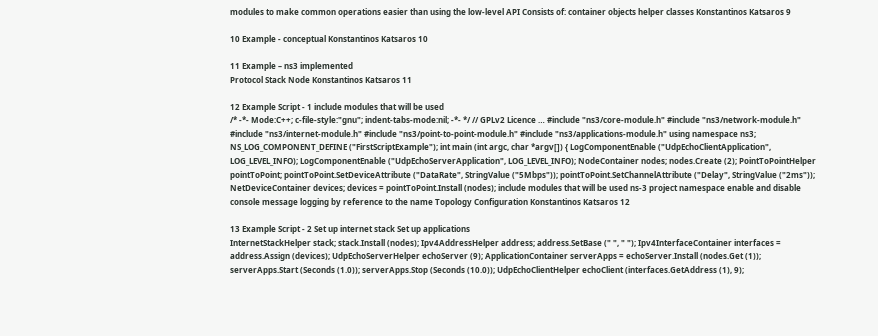modules to make common operations easier than using the low-level API Consists of: container objects helper classes Konstantinos Katsaros 9

10 Example - conceptual Konstantinos Katsaros 10

11 Example – ns3 implemented
Protocol Stack Node Konstantinos Katsaros 11

12 Example Script - 1 include modules that will be used
/* -*- Mode:C++; c-file-style:"gnu"; indent-tabs-mode:nil; -*- */ // GPLv2 Licence … #include "ns3/core-module.h" #include "ns3/network-module.h" #include "ns3/internet-module.h" #include "ns3/point-to-point-module.h" #include "ns3/applications-module.h" using namespace ns3; NS_LOG_COMPONENT_DEFINE ("FirstScriptExample"); int main (int argc, char *argv[]) { LogComponentEnable ("UdpEchoClientApplication", LOG_LEVEL_INFO); LogComponentEnable ("UdpEchoServerApplication", LOG_LEVEL_INFO); NodeContainer nodes; nodes.Create (2); PointToPointHelper pointToPoint; pointToPoint.SetDeviceAttribute ("DataRate", StringValue ("5Mbps")); pointToPoint.SetChannelAttribute ("Delay", StringValue ("2ms")); NetDeviceContainer devices; devices = pointToPoint.Install (nodes); include modules that will be used ns-3 project namespace enable and disable console message logging by reference to the name Topology Configuration Konstantinos Katsaros 12

13 Example Script - 2 Set up internet stack Set up applications
InternetStackHelper stack; stack.Install (nodes); Ipv4AddressHelper address; address.SetBase (" ", " "); Ipv4InterfaceContainer interfaces = address.Assign (devices); UdpEchoServerHelper echoServer (9); ApplicationContainer serverApps = echoServer.Install (nodes.Get (1)); serverApps.Start (Seconds (1.0)); serverApps.Stop (Seconds (10.0)); UdpEchoClientHelper echoClient (interfaces.GetAddress (1), 9);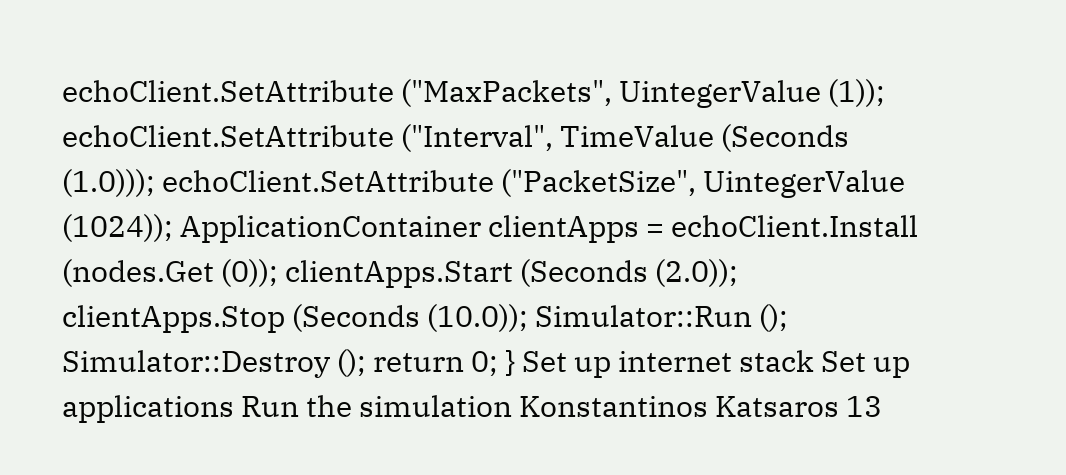echoClient.SetAttribute ("MaxPackets", UintegerValue (1)); echoClient.SetAttribute ("Interval", TimeValue (Seconds (1.0))); echoClient.SetAttribute ("PacketSize", UintegerValue (1024)); ApplicationContainer clientApps = echoClient.Install (nodes.Get (0)); clientApps.Start (Seconds (2.0)); clientApps.Stop (Seconds (10.0)); Simulator::Run (); Simulator::Destroy (); return 0; } Set up internet stack Set up applications Run the simulation Konstantinos Katsaros 13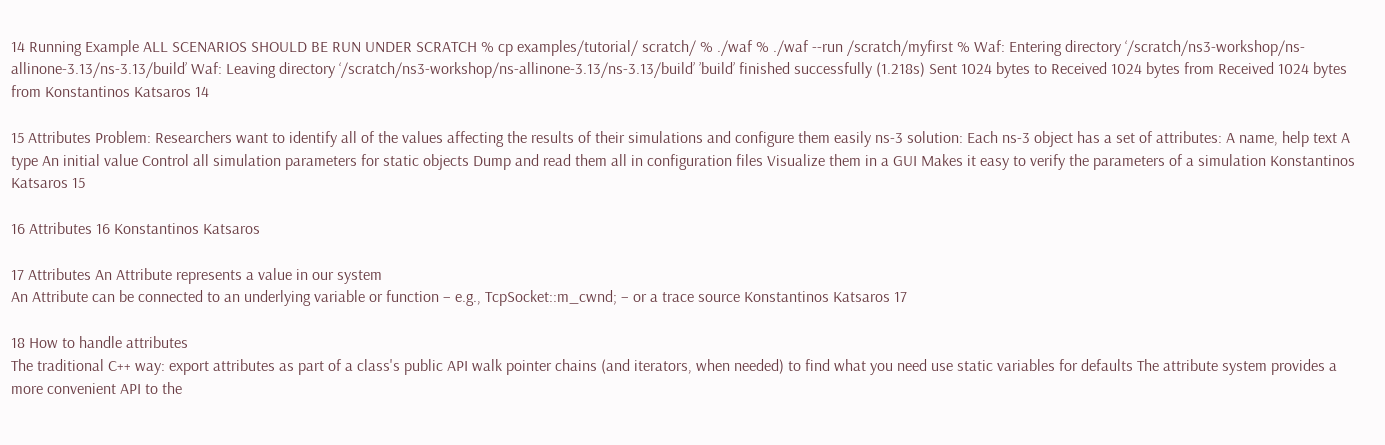14 Running Example ALL SCENARIOS SHOULD BE RUN UNDER SCRATCH % cp examples/tutorial/ scratch/ % ./waf % ./waf --run /scratch/myfirst % Waf: Entering directory ‘/scratch/ns3-workshop/ns-allinone-3.13/ns-3.13/build’ Waf: Leaving directory ‘/scratch/ns3-workshop/ns-allinone-3.13/ns-3.13/build’ ’build’ finished successfully (1.218s) Sent 1024 bytes to Received 1024 bytes from Received 1024 bytes from Konstantinos Katsaros 14

15 Attributes Problem: Researchers want to identify all of the values affecting the results of their simulations and configure them easily ns-3 solution: Each ns-3 object has a set of attributes: A name, help text A type An initial value Control all simulation parameters for static objects Dump and read them all in configuration files Visualize them in a GUI Makes it easy to verify the parameters of a simulation Konstantinos Katsaros 15

16 Attributes 16 Konstantinos Katsaros

17 Attributes An Attribute represents a value in our system
An Attribute can be connected to an underlying variable or function – e.g., TcpSocket::m_cwnd; – or a trace source Konstantinos Katsaros 17

18 How to handle attributes
The traditional C++ way: export attributes as part of a class's public API walk pointer chains (and iterators, when needed) to find what you need use static variables for defaults The attribute system provides a more convenient API to the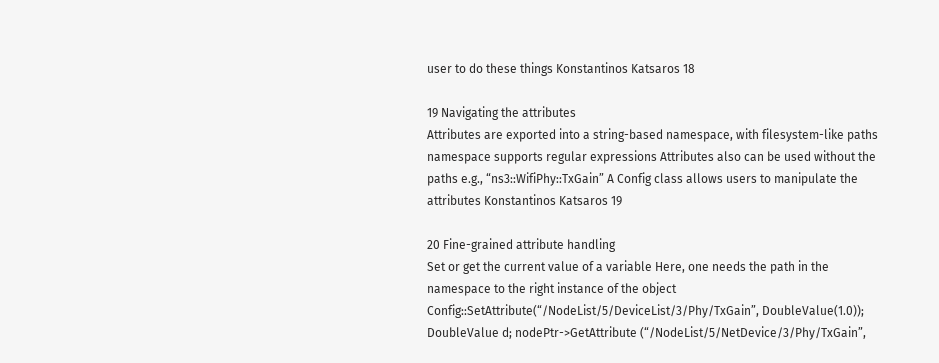user to do these things Konstantinos Katsaros 18

19 Navigating the attributes
Attributes are exported into a string-based namespace, with filesystem-like paths namespace supports regular expressions Attributes also can be used without the paths e.g., “ns3::WifiPhy::TxGain” A Config class allows users to manipulate the attributes Konstantinos Katsaros 19

20 Fine-grained attribute handling
Set or get the current value of a variable Here, one needs the path in the namespace to the right instance of the object Config::SetAttribute(“/NodeList/5/DeviceList/3/Phy/TxGain”, DoubleValue(1.0)); DoubleValue d; nodePtr->GetAttribute (“/NodeList/5/NetDevice/3/Phy/TxGain”,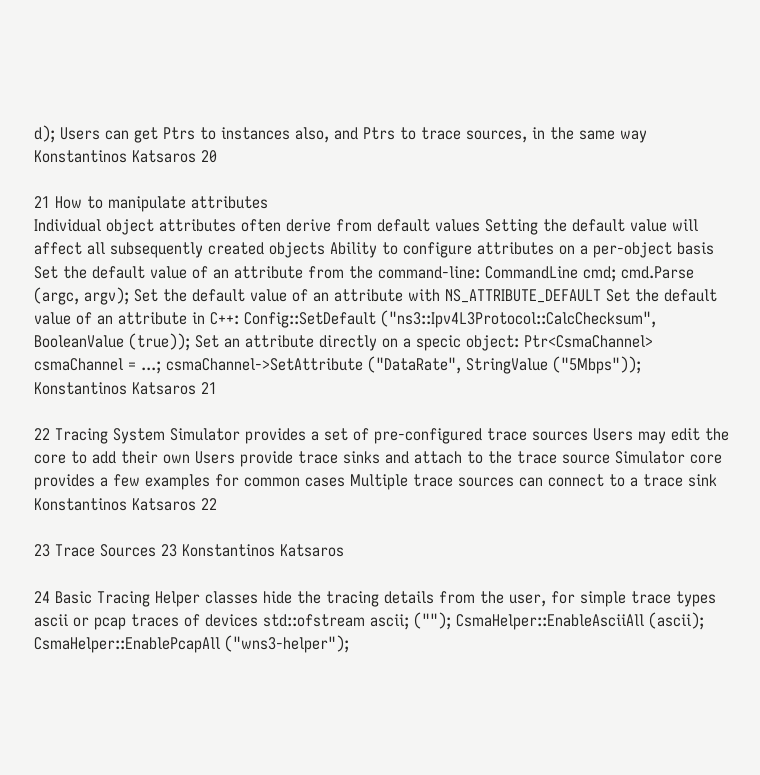d); Users can get Ptrs to instances also, and Ptrs to trace sources, in the same way Konstantinos Katsaros 20

21 How to manipulate attributes
Individual object attributes often derive from default values Setting the default value will affect all subsequently created objects Ability to configure attributes on a per-object basis Set the default value of an attribute from the command-line: CommandLine cmd; cmd.Parse (argc, argv); Set the default value of an attribute with NS_ATTRIBUTE_DEFAULT Set the default value of an attribute in C++: Config::SetDefault ("ns3::Ipv4L3Protocol::CalcChecksum", BooleanValue (true)); Set an attribute directly on a specic object: Ptr<CsmaChannel> csmaChannel = ...; csmaChannel->SetAttribute ("DataRate", StringValue ("5Mbps")); Konstantinos Katsaros 21

22 Tracing System Simulator provides a set of pre-configured trace sources Users may edit the core to add their own Users provide trace sinks and attach to the trace source Simulator core provides a few examples for common cases Multiple trace sources can connect to a trace sink Konstantinos Katsaros 22

23 Trace Sources 23 Konstantinos Katsaros

24 Basic Tracing Helper classes hide the tracing details from the user, for simple trace types ascii or pcap traces of devices std::ofstream ascii; (""); CsmaHelper::EnableAsciiAll (ascii); CsmaHelper::EnablePcapAll ("wns3-helper");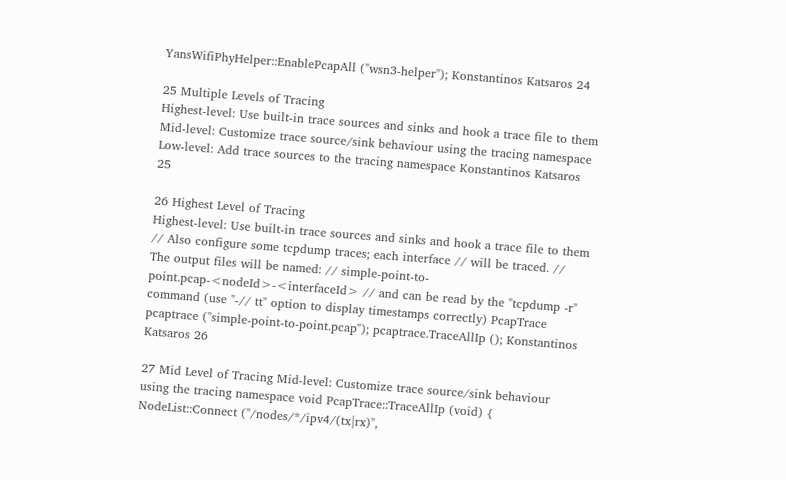YansWifiPhyHelper::EnablePcapAll ("wsn3-helper"); Konstantinos Katsaros 24

25 Multiple Levels of Tracing
Highest-level: Use built-in trace sources and sinks and hook a trace file to them Mid-level: Customize trace source/sink behaviour using the tracing namespace Low-level: Add trace sources to the tracing namespace Konstantinos Katsaros 25

26 Highest Level of Tracing
Highest-level: Use built-in trace sources and sinks and hook a trace file to them // Also configure some tcpdump traces; each interface // will be traced. // The output files will be named: // simple-point-to-point.pcap-<nodeId>-<interfaceId> // and can be read by the "tcpdump -r" command (use "-// tt" option to display timestamps correctly) PcapTrace pcaptrace ("simple-point-to-point.pcap"); pcaptrace.TraceAllIp (); Konstantinos Katsaros 26

27 Mid Level of Tracing Mid-level: Customize trace source/sink behaviour using the tracing namespace void PcapTrace::TraceAllIp (void) { NodeList::Connect ("/nodes/*/ipv4/(tx|rx)",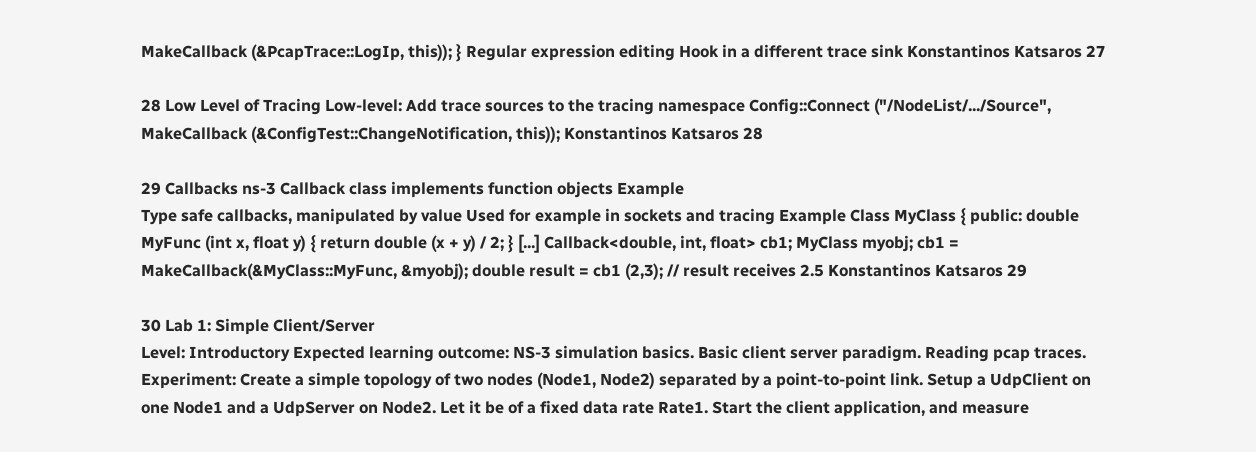MakeCallback (&PcapTrace::LogIp, this)); } Regular expression editing Hook in a different trace sink Konstantinos Katsaros 27

28 Low Level of Tracing Low-level: Add trace sources to the tracing namespace Config::Connect ("/NodeList/.../Source", MakeCallback (&ConfigTest::ChangeNotification, this)); Konstantinos Katsaros 28

29 Callbacks ns-3 Callback class implements function objects Example
Type safe callbacks, manipulated by value Used for example in sockets and tracing Example Class MyClass { public: double MyFunc (int x, float y) { return double (x + y) / 2; } [...] Callback<double, int, float> cb1; MyClass myobj; cb1 = MakeCallback(&MyClass::MyFunc, &myobj); double result = cb1 (2,3); // result receives 2.5 Konstantinos Katsaros 29

30 Lab 1: Simple Client/Server
Level: Introductory Expected learning outcome: NS-3 simulation basics. Basic client server paradigm. Reading pcap traces. Experiment: Create a simple topology of two nodes (Node1, Node2) separated by a point-to-point link. Setup a UdpClient on one Node1 and a UdpServer on Node2. Let it be of a fixed data rate Rate1. Start the client application, and measure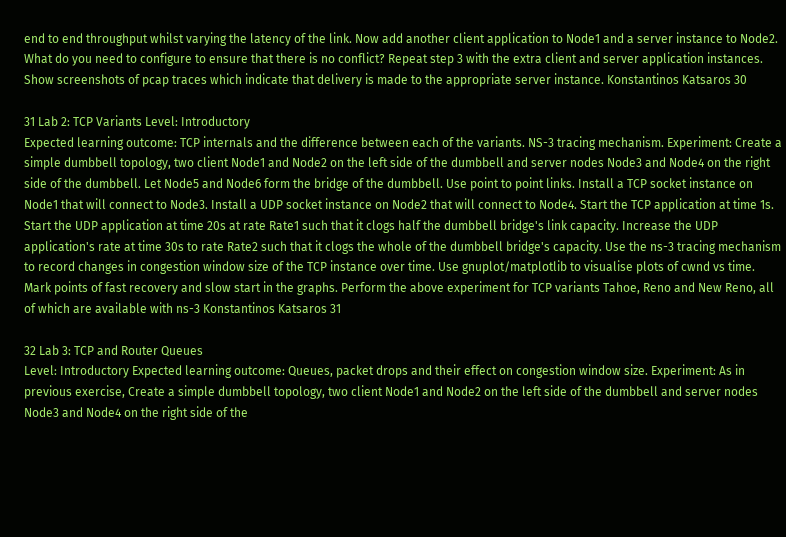end to end throughput whilst varying the latency of the link. Now add another client application to Node1 and a server instance to Node2. What do you need to configure to ensure that there is no conflict? Repeat step 3 with the extra client and server application instances. Show screenshots of pcap traces which indicate that delivery is made to the appropriate server instance. Konstantinos Katsaros 30

31 Lab 2: TCP Variants Level: Introductory
Expected learning outcome: TCP internals and the difference between each of the variants. NS-3 tracing mechanism. Experiment: Create a simple dumbbell topology, two client Node1 and Node2 on the left side of the dumbbell and server nodes Node3 and Node4 on the right side of the dumbbell. Let Node5 and Node6 form the bridge of the dumbbell. Use point to point links. Install a TCP socket instance on Node1 that will connect to Node3. Install a UDP socket instance on Node2 that will connect to Node4. Start the TCP application at time 1s. Start the UDP application at time 20s at rate Rate1 such that it clogs half the dumbbell bridge's link capacity. Increase the UDP application's rate at time 30s to rate Rate2 such that it clogs the whole of the dumbbell bridge's capacity. Use the ns-3 tracing mechanism to record changes in congestion window size of the TCP instance over time. Use gnuplot/matplotlib to visualise plots of cwnd vs time. Mark points of fast recovery and slow start in the graphs. Perform the above experiment for TCP variants Tahoe, Reno and New Reno, all of which are available with ns-3 Konstantinos Katsaros 31

32 Lab 3: TCP and Router Queues
Level: Introductory Expected learning outcome: Queues, packet drops and their effect on congestion window size. Experiment: As in previous exercise, Create a simple dumbbell topology, two client Node1 and Node2 on the left side of the dumbbell and server nodes Node3 and Node4 on the right side of the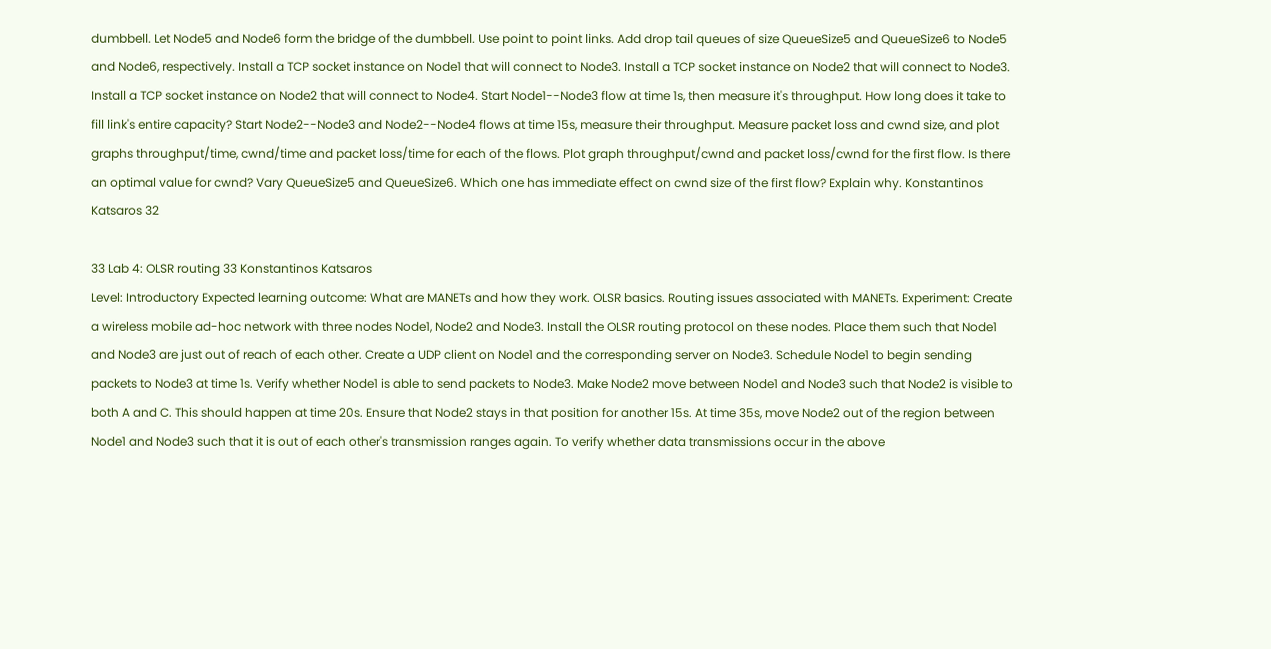dumbbell. Let Node5 and Node6 form the bridge of the dumbbell. Use point to point links. Add drop tail queues of size QueueSize5 and QueueSize6 to Node5 and Node6, respectively. Install a TCP socket instance on Node1 that will connect to Node3. Install a TCP socket instance on Node2 that will connect to Node3. Install a TCP socket instance on Node2 that will connect to Node4. Start Node1--Node3 flow at time 1s, then measure it's throughput. How long does it take to fill link's entire capacity? Start Node2--Node3 and Node2--Node4 flows at time 15s, measure their throughput. Measure packet loss and cwnd size, and plot graphs throughput/time, cwnd/time and packet loss/time for each of the flows. Plot graph throughput/cwnd and packet loss/cwnd for the first flow. Is there an optimal value for cwnd? Vary QueueSize5 and QueueSize6. Which one has immediate effect on cwnd size of the first flow? Explain why. Konstantinos Katsaros 32

33 Lab 4: OLSR routing 33 Konstantinos Katsaros
Level: Introductory Expected learning outcome: What are MANETs and how they work. OLSR basics. Routing issues associated with MANETs. Experiment: Create a wireless mobile ad-hoc network with three nodes Node1, Node2 and Node3. Install the OLSR routing protocol on these nodes. Place them such that Node1 and Node3 are just out of reach of each other. Create a UDP client on Node1 and the corresponding server on Node3. Schedule Node1 to begin sending packets to Node3 at time 1s. Verify whether Node1 is able to send packets to Node3. Make Node2 move between Node1 and Node3 such that Node2 is visible to both A and C. This should happen at time 20s. Ensure that Node2 stays in that position for another 15s. At time 35s, move Node2 out of the region between Node1 and Node3 such that it is out of each other's transmission ranges again. To verify whether data transmissions occur in the above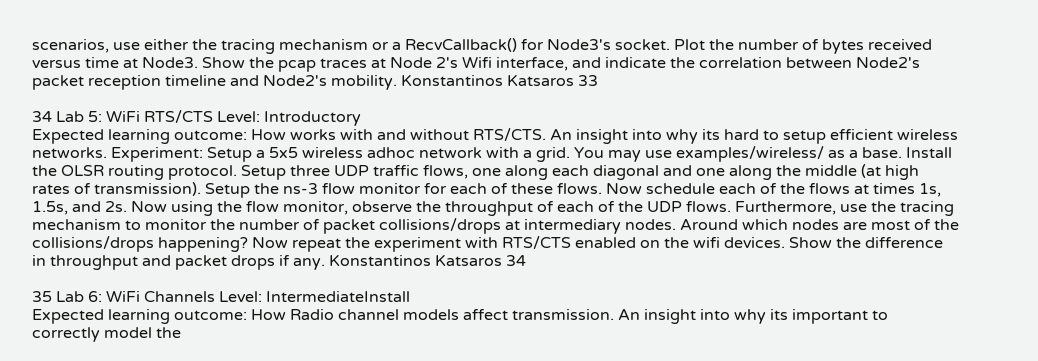scenarios, use either the tracing mechanism or a RecvCallback() for Node3's socket. Plot the number of bytes received versus time at Node3. Show the pcap traces at Node 2's Wifi interface, and indicate the correlation between Node2's packet reception timeline and Node2's mobility. Konstantinos Katsaros 33

34 Lab 5: WiFi RTS/CTS Level: Introductory
Expected learning outcome: How works with and without RTS/CTS. An insight into why its hard to setup efficient wireless networks. Experiment: Setup a 5x5 wireless adhoc network with a grid. You may use examples/wireless/ as a base. Install the OLSR routing protocol. Setup three UDP traffic flows, one along each diagonal and one along the middle (at high rates of transmission). Setup the ns-3 flow monitor for each of these flows. Now schedule each of the flows at times 1s, 1.5s, and 2s. Now using the flow monitor, observe the throughput of each of the UDP flows. Furthermore, use the tracing mechanism to monitor the number of packet collisions/drops at intermediary nodes. Around which nodes are most of the collisions/drops happening? Now repeat the experiment with RTS/CTS enabled on the wifi devices. Show the difference in throughput and packet drops if any. Konstantinos Katsaros 34

35 Lab 6: WiFi Channels Level: IntermediateInstall
Expected learning outcome: How Radio channel models affect transmission. An insight into why its important to correctly model the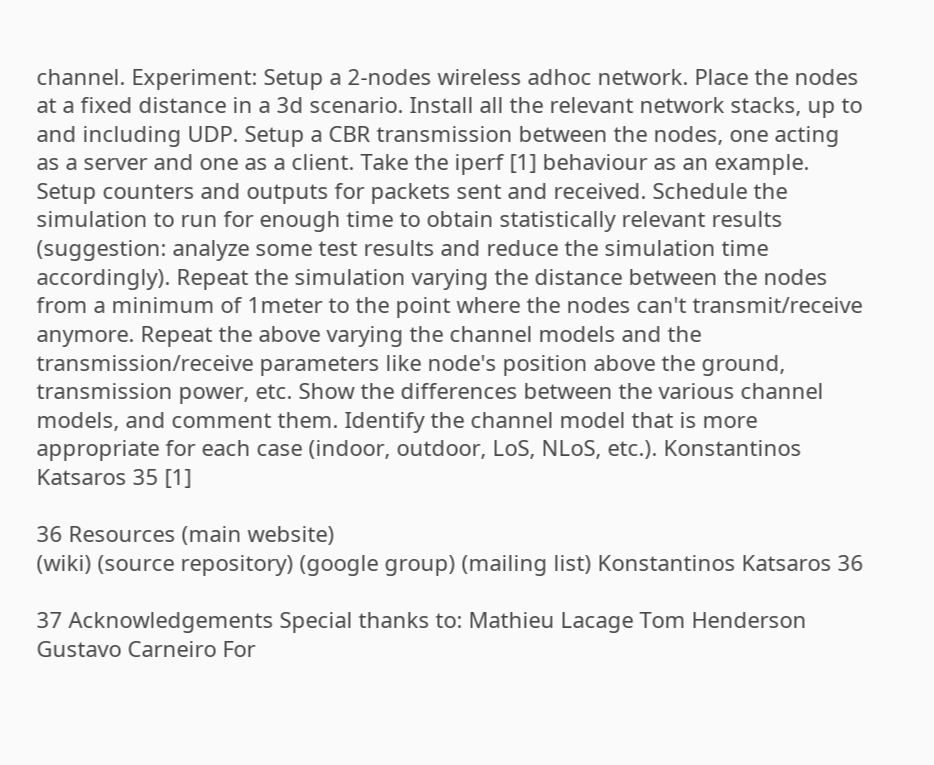channel. Experiment: Setup a 2-nodes wireless adhoc network. Place the nodes at a fixed distance in a 3d scenario. Install all the relevant network stacks, up to and including UDP. Setup a CBR transmission between the nodes, one acting as a server and one as a client. Take the iperf [1] behaviour as an example. Setup counters and outputs for packets sent and received. Schedule the simulation to run for enough time to obtain statistically relevant results (suggestion: analyze some test results and reduce the simulation time accordingly). Repeat the simulation varying the distance between the nodes from a minimum of 1meter to the point where the nodes can't transmit/receive anymore. Repeat the above varying the channel models and the transmission/receive parameters like node's position above the ground, transmission power, etc. Show the differences between the various channel models, and comment them. Identify the channel model that is more appropriate for each case (indoor, outdoor, LoS, NLoS, etc.). Konstantinos Katsaros 35 [1]

36 Resources (main website)
(wiki) (source repository) (google group) (mailing list) Konstantinos Katsaros 36

37 Acknowledgements Special thanks to: Mathieu Lacage Tom Henderson
Gustavo Carneiro For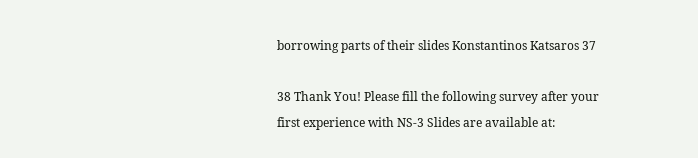borrowing parts of their slides Konstantinos Katsaros 37

38 Thank You! Please fill the following survey after your first experience with NS-3 Slides are available at: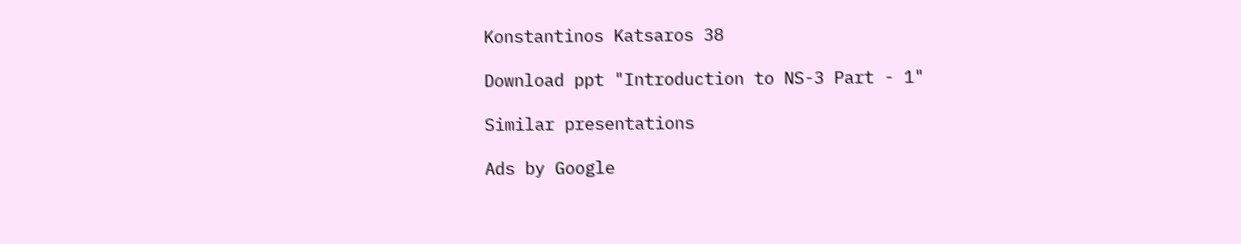Konstantinos Katsaros 38

Download ppt "Introduction to NS-3 Part - 1"

Similar presentations

Ads by Google